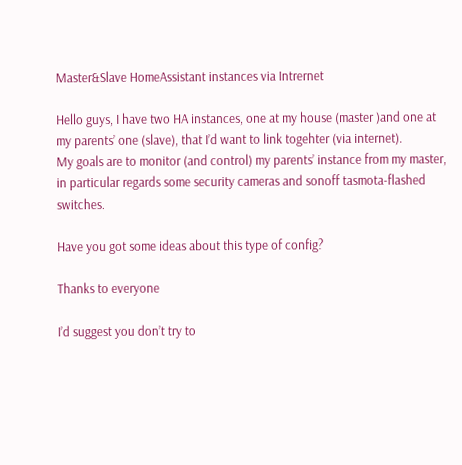Master&Slave HomeAssistant instances via Intrernet

Hello guys, I have two HA instances, one at my house (master )and one at my parents’ one (slave), that I’d want to link togehter (via internet).
My goals are to monitor (and control) my parents’ instance from my master, in particular regards some security cameras and sonoff tasmota-flashed switches.

Have you got some ideas about this type of config?

Thanks to everyone

I’d suggest you don’t try to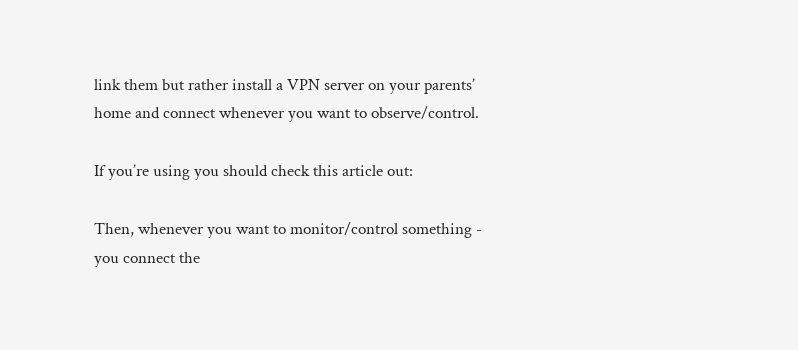link them but rather install a VPN server on your parents’ home and connect whenever you want to observe/control.

If you’re using you should check this article out:

Then, whenever you want to monitor/control something - you connect the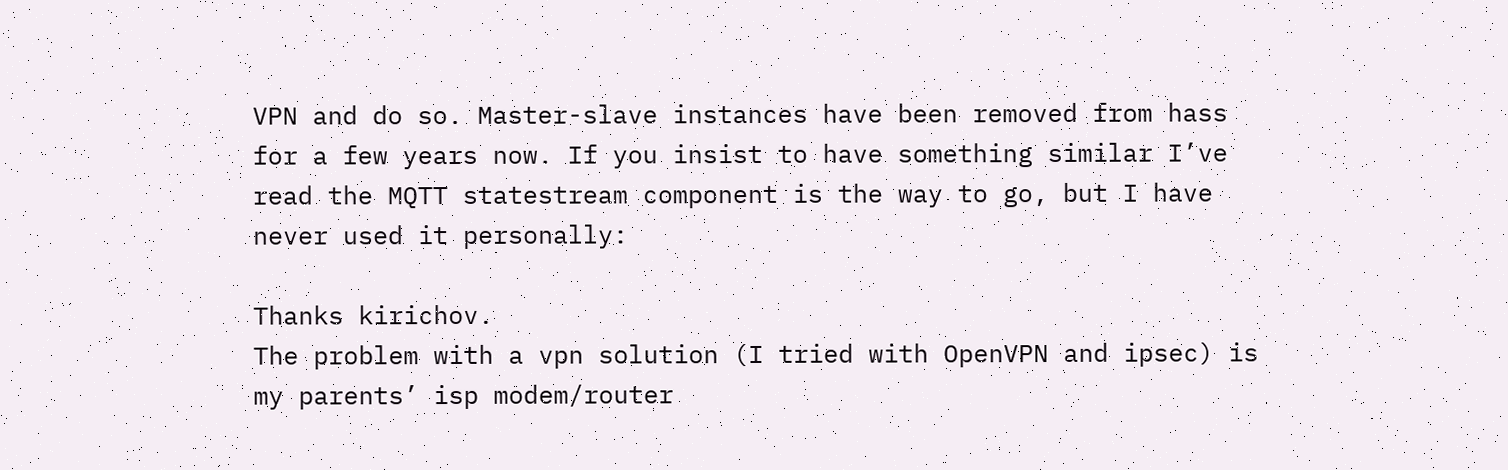VPN and do so. Master-slave instances have been removed from hass for a few years now. If you insist to have something similar I’ve read the MQTT statestream component is the way to go, but I have never used it personally:

Thanks kirichov.
The problem with a vpn solution (I tried with OpenVPN and ipsec) is my parents’ isp modem/router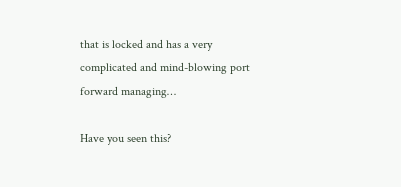that is locked and has a very complicated and mind-blowing port forward managing…

Have you seen this?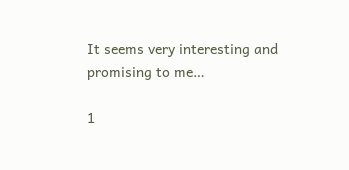It seems very interesting and promising to me…

1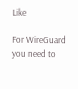Like

For WireGuard you need to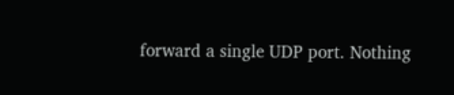forward a single UDP port. Nothing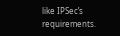like IPSec’s requirements.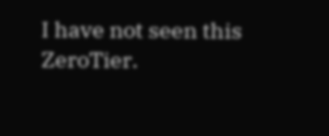I have not seen this ZeroTier.